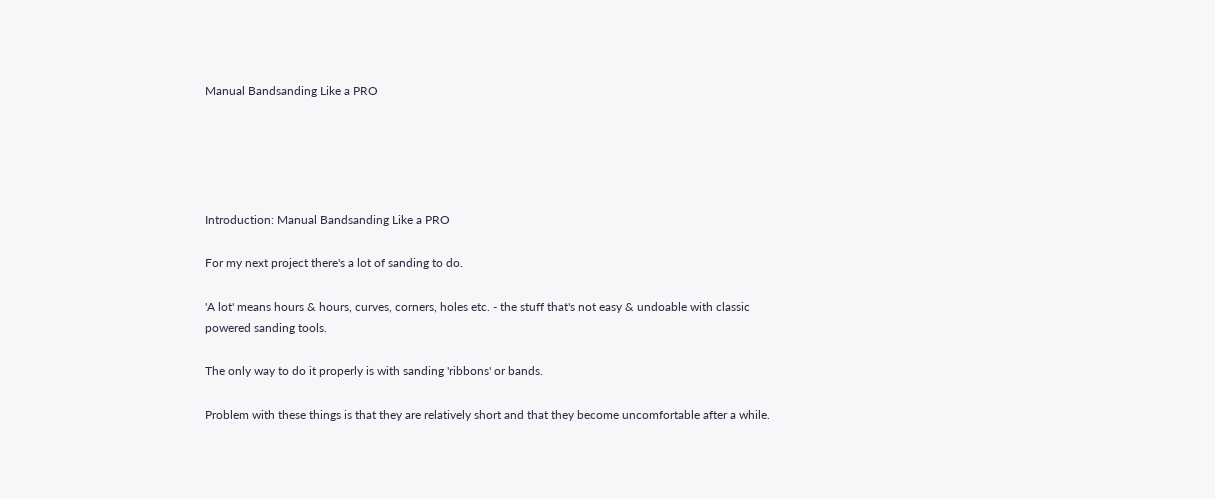Manual Bandsanding Like a PRO





Introduction: Manual Bandsanding Like a PRO

For my next project there's a lot of sanding to do.

'A lot' means hours & hours, curves, corners, holes etc. - the stuff that's not easy & undoable with classic powered sanding tools.

The only way to do it properly is with sanding 'ribbons' or bands.

Problem with these things is that they are relatively short and that they become uncomfortable after a while.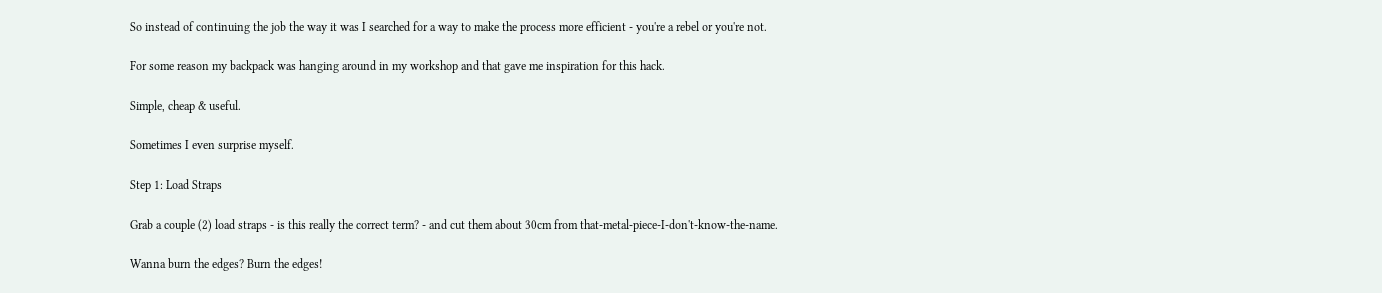So instead of continuing the job the way it was I searched for a way to make the process more efficient - you're a rebel or you're not.

For some reason my backpack was hanging around in my workshop and that gave me inspiration for this hack.

Simple, cheap & useful.

Sometimes I even surprise myself.

Step 1: Load Straps

Grab a couple (2) load straps - is this really the correct term? - and cut them about 30cm from that-metal-piece-I-don't-know-the-name.

Wanna burn the edges? Burn the edges!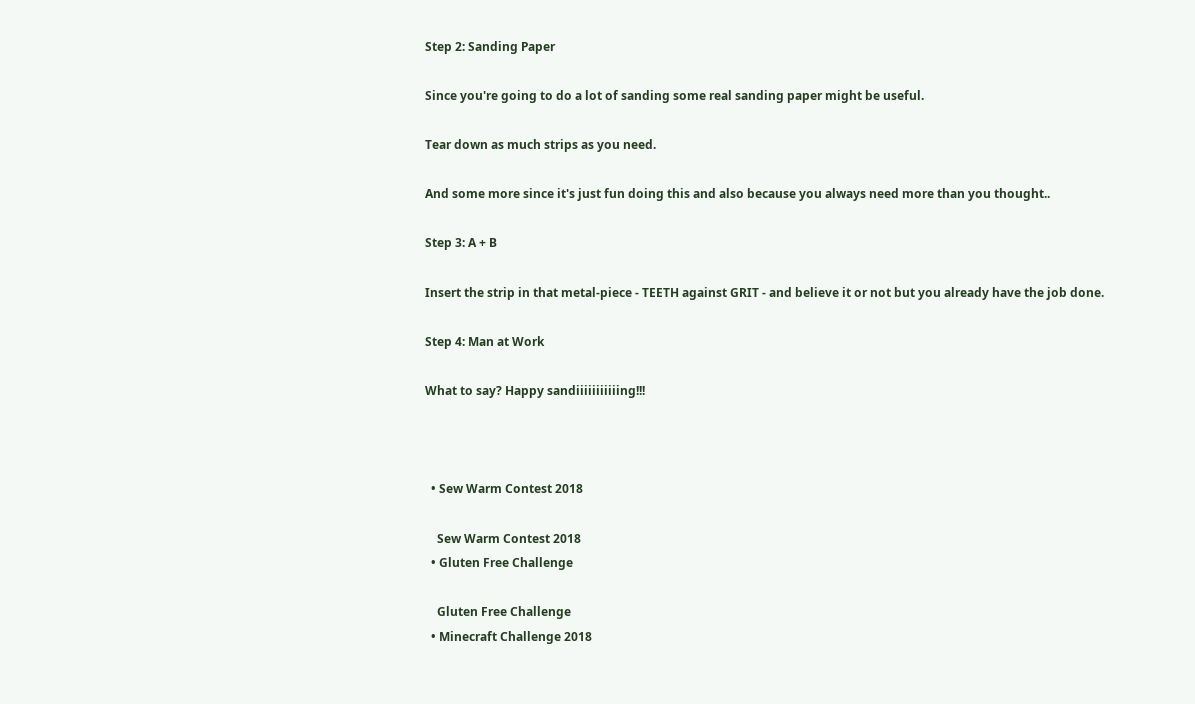Step 2: Sanding Paper

Since you're going to do a lot of sanding some real sanding paper might be useful.

Tear down as much strips as you need.

And some more since it's just fun doing this and also because you always need more than you thought..

Step 3: A + B

Insert the strip in that metal-piece - TEETH against GRIT - and believe it or not but you already have the job done.

Step 4: Man at Work

What to say? Happy sandiiiiiiiiiiing!!!



  • Sew Warm Contest 2018

    Sew Warm Contest 2018
  • Gluten Free Challenge

    Gluten Free Challenge
  • Minecraft Challenge 2018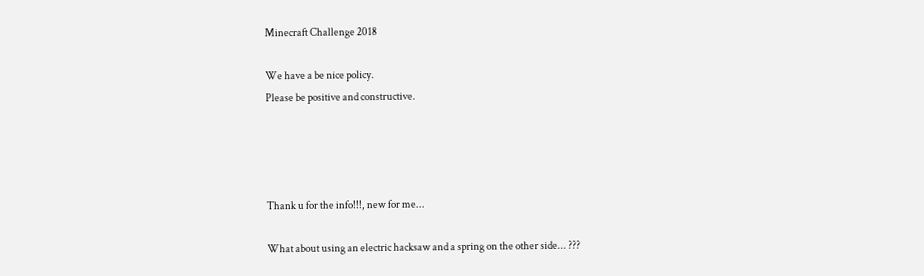Minecraft Challenge 2018

We have a be nice policy.
Please be positive and constructive.




Thank u for the info!!!, new for me...

What about using an electric hacksaw and a spring on the other side... ???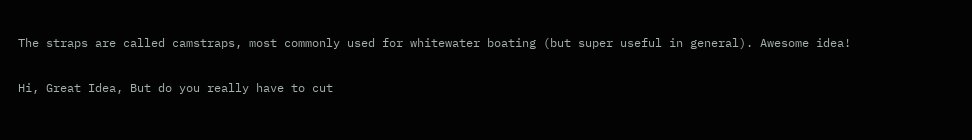The straps are called camstraps, most commonly used for whitewater boating (but super useful in general). Awesome idea!

Hi, Great Idea, But do you really have to cut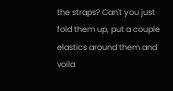the straps? Can't you just fold them up, put a couple elastics around them and voila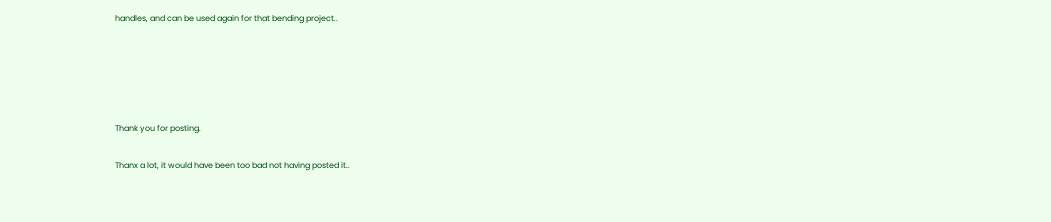handles, and can be used again for that bending project..





Thank you for posting.

Thanx a lot, it would have been too bad not having posted it..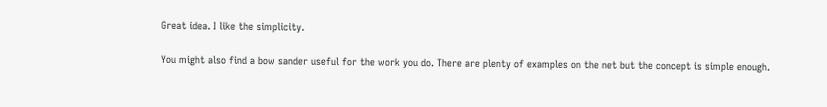Great idea. I like the simplicity.

You might also find a bow sander useful for the work you do. There are plenty of examples on the net but the concept is simple enough.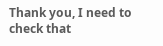Thank you, I need to check that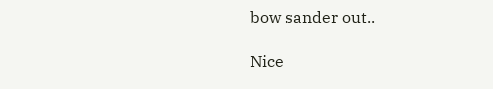bow sander out..

Nice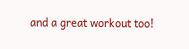and a great workout too!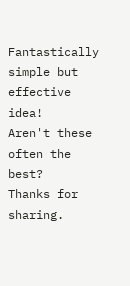Fantastically simple but effective idea!
Aren't these often the best?
Thanks for sharing.